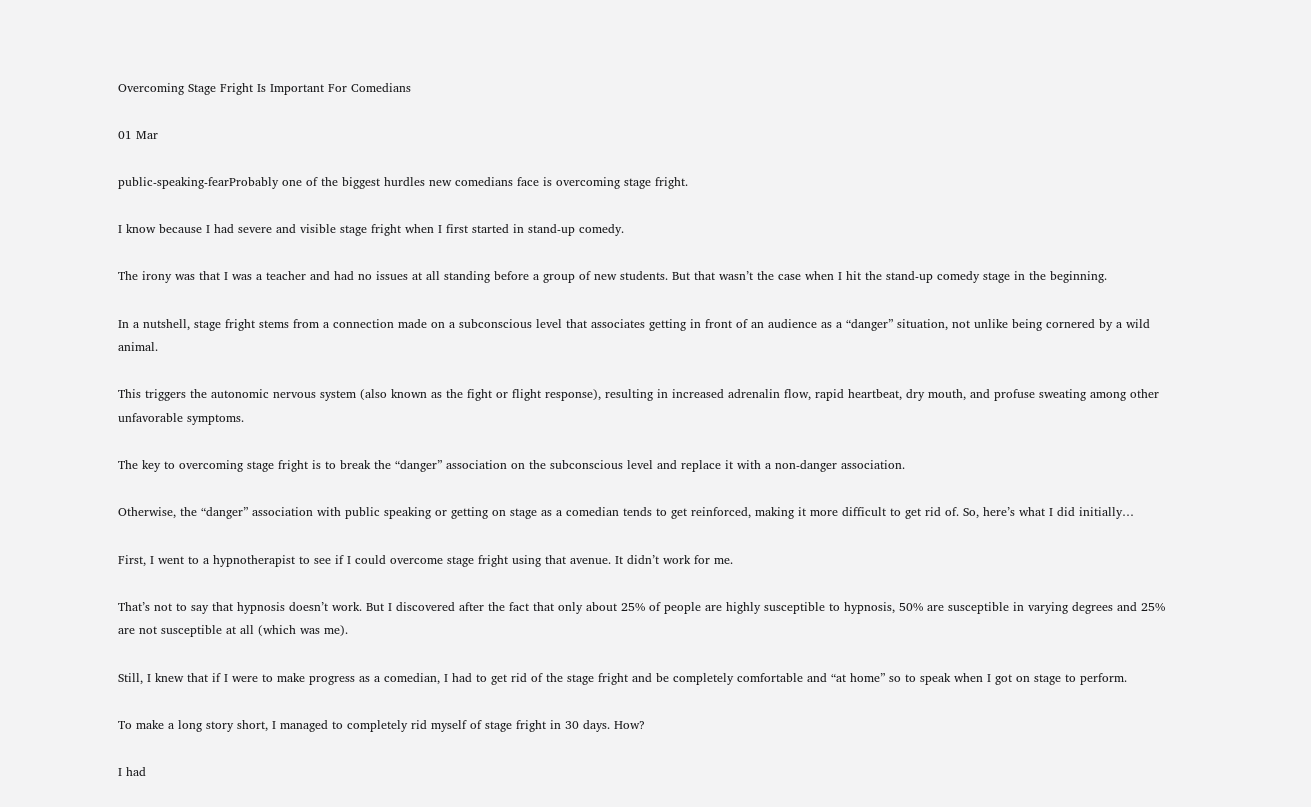Overcoming Stage Fright Is Important For Comedians

01 Mar

public-speaking-fearProbably one of the biggest hurdles new comedians face is overcoming stage fright.

I know because I had severe and visible stage fright when I first started in stand-up comedy.

The irony was that I was a teacher and had no issues at all standing before a group of new students. But that wasn’t the case when I hit the stand-up comedy stage in the beginning.

In a nutshell, stage fright stems from a connection made on a subconscious level that associates getting in front of an audience as a “danger” situation, not unlike being cornered by a wild animal.

This triggers the autonomic nervous system (also known as the fight or flight response), resulting in increased adrenalin flow, rapid heartbeat, dry mouth, and profuse sweating among other unfavorable symptoms.

The key to overcoming stage fright is to break the “danger” association on the subconscious level and replace it with a non-danger association.

Otherwise, the “danger” association with public speaking or getting on stage as a comedian tends to get reinforced, making it more difficult to get rid of. So, here’s what I did initially…

First, I went to a hypnotherapist to see if I could overcome stage fright using that avenue. It didn’t work for me.

That’s not to say that hypnosis doesn’t work. But I discovered after the fact that only about 25% of people are highly susceptible to hypnosis, 50% are susceptible in varying degrees and 25% are not susceptible at all (which was me).

Still, I knew that if I were to make progress as a comedian, I had to get rid of the stage fright and be completely comfortable and “at home” so to speak when I got on stage to perform.

To make a long story short, I managed to completely rid myself of stage fright in 30 days. How?

I had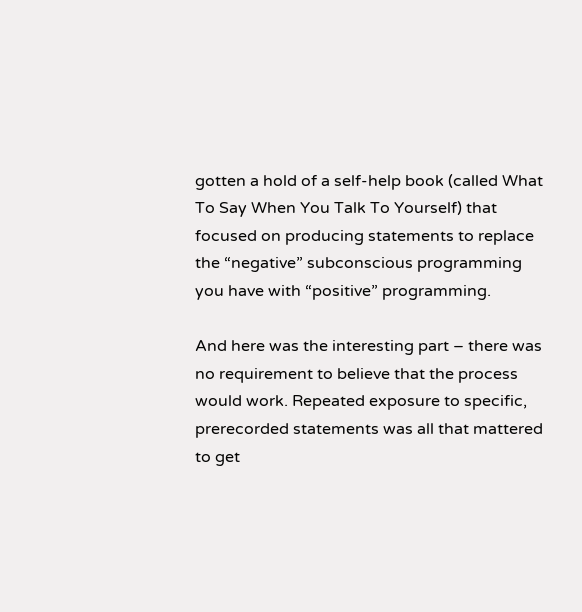gotten a hold of a self-help book (called What To Say When You Talk To Yourself) that focused on producing statements to replace the “negative” subconscious programming you have with “positive” programming.

And here was the interesting part – there was no requirement to believe that the process would work. Repeated exposure to specific, prerecorded statements was all that mattered to get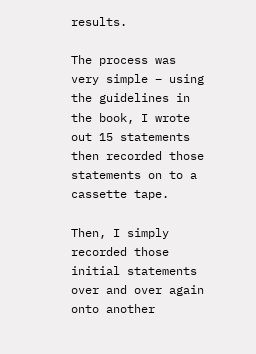results.

The process was very simple – using the guidelines in the book, I wrote out 15 statements then recorded those statements on to a cassette tape.

Then, I simply recorded those initial statements over and over again onto another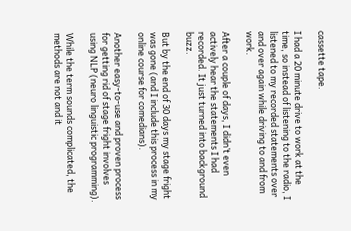cassette tape.

I had a 20 minute drive to work at the time, so instead of listening to the radio, I listened to my recorded statements over and over again while driving to and from work.

After a couple of days, I didn’t even actively hear the statements I had recorded. It just turned into background buzz.

But by the end of 30 days my stage fright was gone (and I include this process in my online course for comedians).

Another easy-to-use and proven process for getting rid of stage fright involves using NLP (neuro linguistic programming).

While the term sounds complicated, the methods are not and it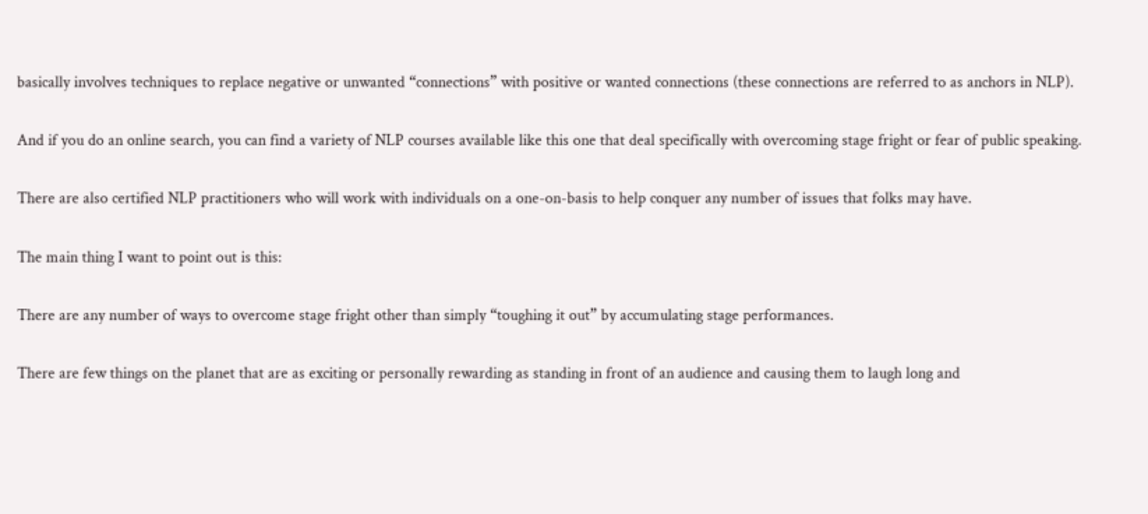basically involves techniques to replace negative or unwanted “connections” with positive or wanted connections (these connections are referred to as anchors in NLP).

And if you do an online search, you can find a variety of NLP courses available like this one that deal specifically with overcoming stage fright or fear of public speaking.

There are also certified NLP practitioners who will work with individuals on a one-on-basis to help conquer any number of issues that folks may have.

The main thing I want to point out is this:

There are any number of ways to overcome stage fright other than simply “toughing it out” by accumulating stage performances.

There are few things on the planet that are as exciting or personally rewarding as standing in front of an audience and causing them to laugh long and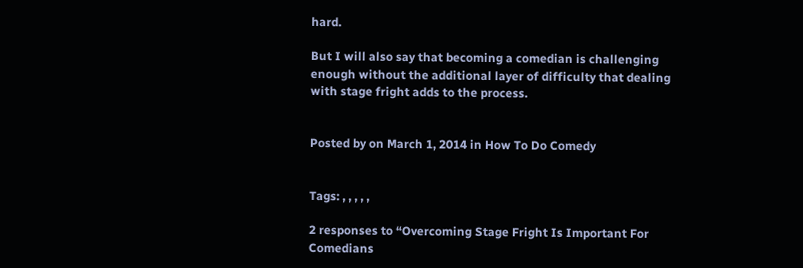hard.

But I will also say that becoming a comedian is challenging enough without the additional layer of difficulty that dealing with stage fright adds to the process.


Posted by on March 1, 2014 in How To Do Comedy


Tags: , , , , ,

2 responses to “Overcoming Stage Fright Is Important For Comedians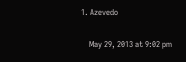1. Azevedo

    May 29, 2013 at 9:02 pm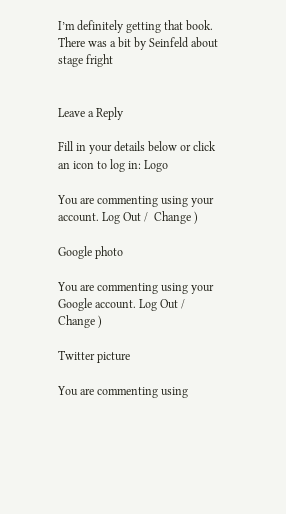I’m definitely getting that book. There was a bit by Seinfeld about stage fright


Leave a Reply

Fill in your details below or click an icon to log in: Logo

You are commenting using your account. Log Out /  Change )

Google photo

You are commenting using your Google account. Log Out /  Change )

Twitter picture

You are commenting using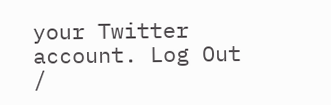your Twitter account. Log Out /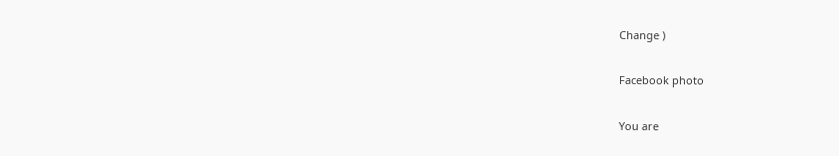Change )

Facebook photo

You are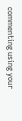commenting using your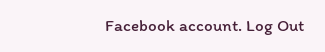Facebook account. Log Out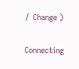/  Change )

Connecting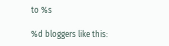to %s

%d bloggers like this: